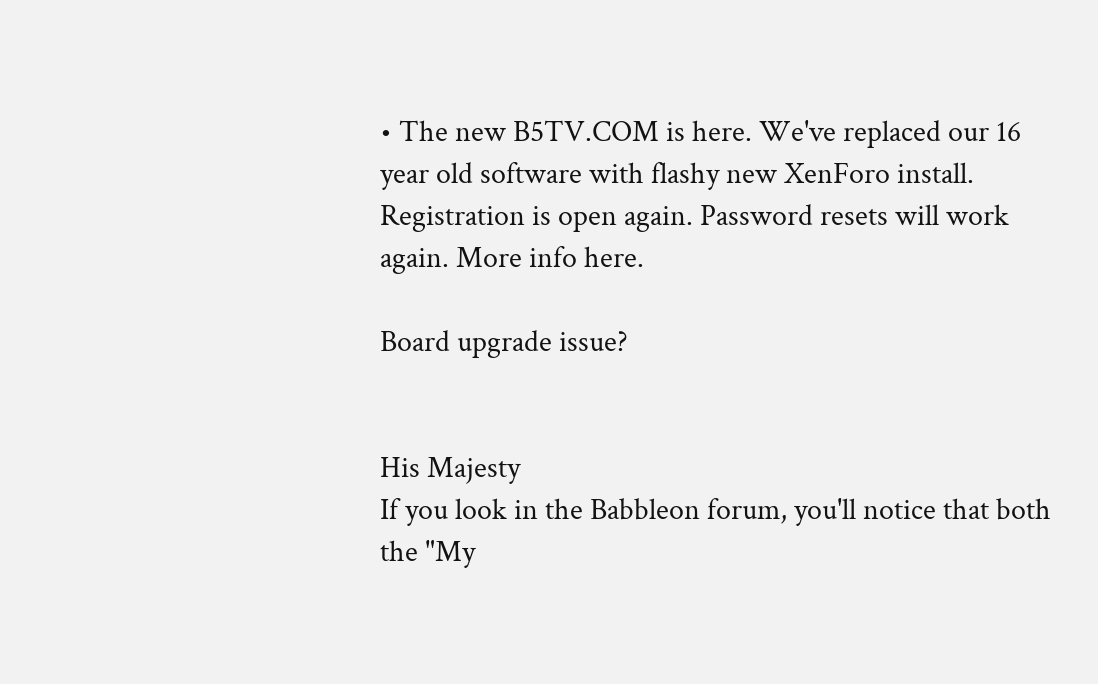• The new B5TV.COM is here. We've replaced our 16 year old software with flashy new XenForo install. Registration is open again. Password resets will work again. More info here.

Board upgrade issue?


His Majesty
If you look in the Babbleon forum, you'll notice that both the "My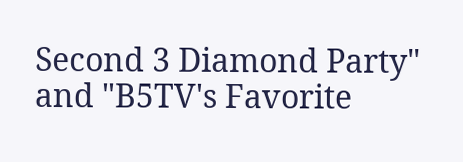Second 3 Diamond Party" and "B5TV's Favorite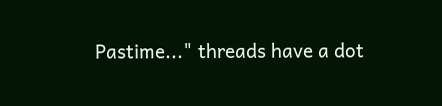Pastime..." threads have a dot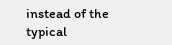instead of the typical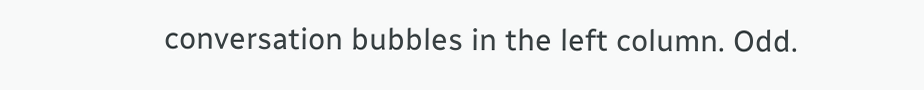conversation bubbles in the left column. Odd.